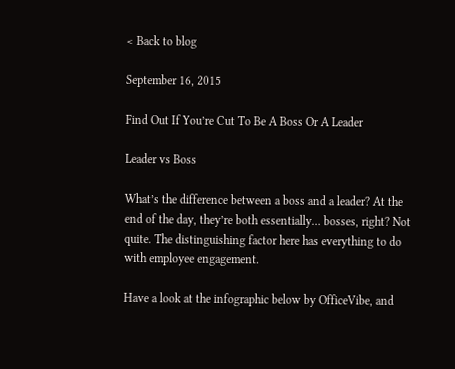< Back to blog

September 16, 2015

Find Out If You’re Cut To Be A Boss Or A Leader

Leader vs Boss

What’s the difference between a boss and a leader? At the end of the day, they’re both essentially… bosses, right? Not quite. The distinguishing factor here has everything to do with employee engagement.

Have a look at the infographic below by OfficeVibe, and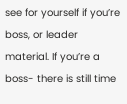see for yourself if you’re boss, or leader material. If you’re a boss- there is still time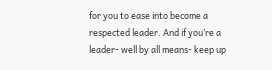for you to ease into become a respected leader. And if you’re a leader- well by all means- keep up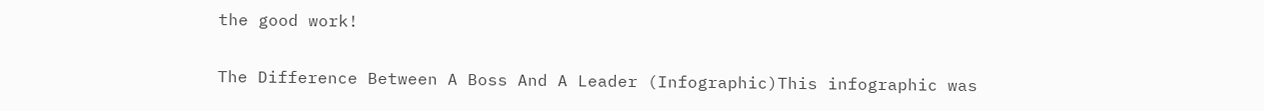the good work!

The Difference Between A Boss And A Leader (Infographic)This infographic was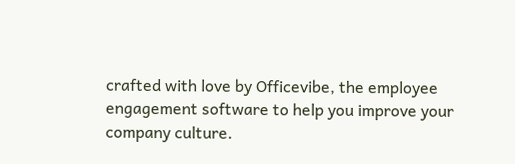crafted with love by Officevibe, the employee engagement software to help you improve your company culture.